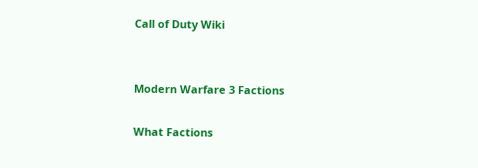Call of Duty Wiki


Modern Warfare 3 Factions

What Factions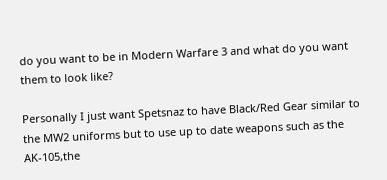do you want to be in Modern Warfare 3 and what do you want them to look like?

Personally I just want Spetsnaz to have Black/Red Gear similar to the MW2 uniforms but to use up to date weapons such as the AK-105,the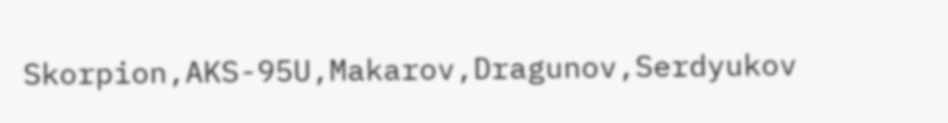Skorpion,AKS-95U,Makarov,Dragunov,Serdyukov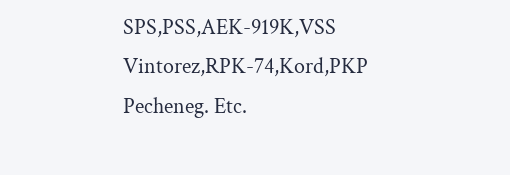SPS,PSS,AEK-919K,VSS Vintorez,RPK-74,Kord,PKP Pecheneg. Etc.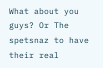What about you guys? Or The spetsnaz to have their real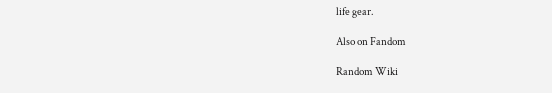life gear.

Also on Fandom

Random Wiki